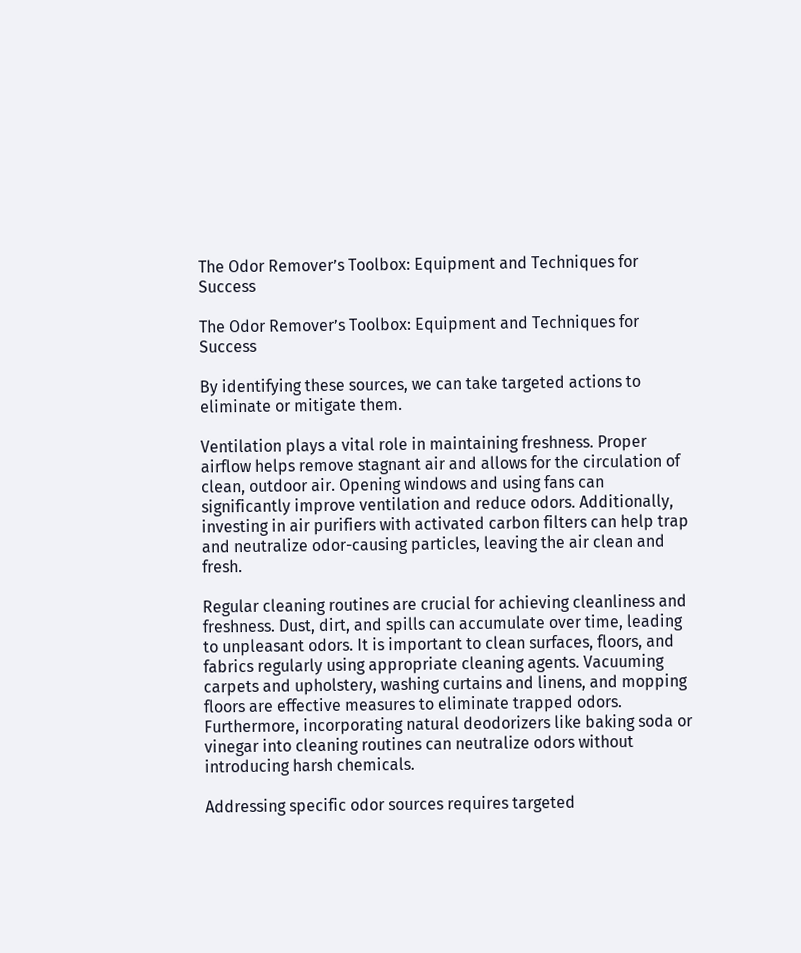The Odor Remover’s Toolbox: Equipment and Techniques for Success

The Odor Remover’s Toolbox: Equipment and Techniques for Success

By identifying these sources, we can take targeted actions to eliminate or mitigate them.

Ventilation plays a vital role in maintaining freshness. Proper airflow helps remove stagnant air and allows for the circulation of clean, outdoor air. Opening windows and using fans can significantly improve ventilation and reduce odors. Additionally, investing in air purifiers with activated carbon filters can help trap and neutralize odor-causing particles, leaving the air clean and fresh.

Regular cleaning routines are crucial for achieving cleanliness and freshness. Dust, dirt, and spills can accumulate over time, leading to unpleasant odors. It is important to clean surfaces, floors, and fabrics regularly using appropriate cleaning agents. Vacuuming carpets and upholstery, washing curtains and linens, and mopping floors are effective measures to eliminate trapped odors. Furthermore, incorporating natural deodorizers like baking soda or vinegar into cleaning routines can neutralize odors without introducing harsh chemicals.

Addressing specific odor sources requires targeted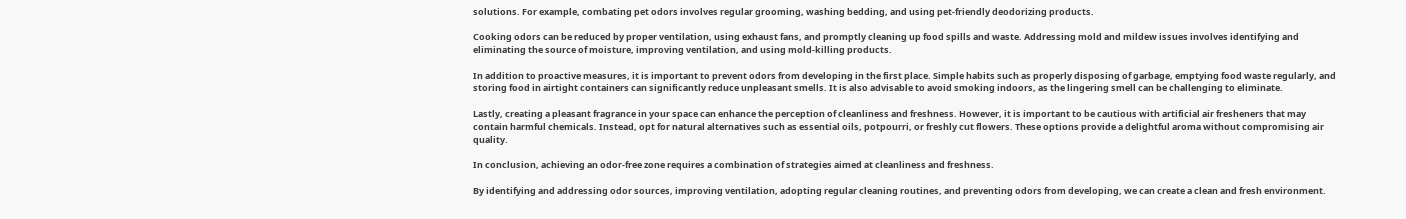solutions. For example, combating pet odors involves regular grooming, washing bedding, and using pet-friendly deodorizing products.

Cooking odors can be reduced by proper ventilation, using exhaust fans, and promptly cleaning up food spills and waste. Addressing mold and mildew issues involves identifying and eliminating the source of moisture, improving ventilation, and using mold-killing products.

In addition to proactive measures, it is important to prevent odors from developing in the first place. Simple habits such as properly disposing of garbage, emptying food waste regularly, and storing food in airtight containers can significantly reduce unpleasant smells. It is also advisable to avoid smoking indoors, as the lingering smell can be challenging to eliminate.

Lastly, creating a pleasant fragrance in your space can enhance the perception of cleanliness and freshness. However, it is important to be cautious with artificial air fresheners that may contain harmful chemicals. Instead, opt for natural alternatives such as essential oils, potpourri, or freshly cut flowers. These options provide a delightful aroma without compromising air quality.

In conclusion, achieving an odor-free zone requires a combination of strategies aimed at cleanliness and freshness.

By identifying and addressing odor sources, improving ventilation, adopting regular cleaning routines, and preventing odors from developing, we can create a clean and fresh environment.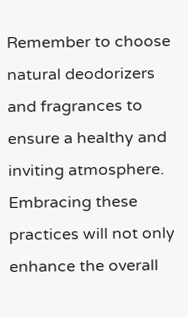Remember to choose natural deodorizers and fragrances to ensure a healthy and inviting atmosphere. Embracing these practices will not only enhance the overall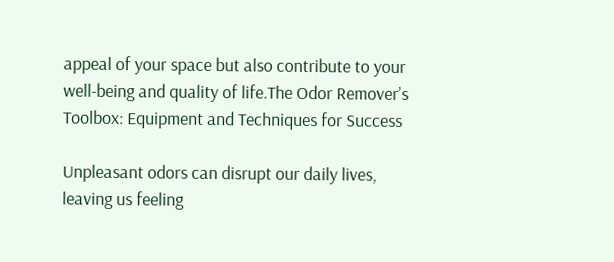appeal of your space but also contribute to your well-being and quality of life.The Odor Remover’s Toolbox: Equipment and Techniques for Success

Unpleasant odors can disrupt our daily lives, leaving us feeling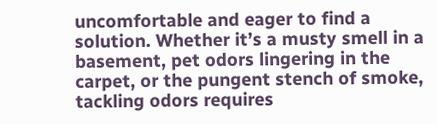uncomfortable and eager to find a solution. Whether it’s a musty smell in a basement, pet odors lingering in the carpet, or the pungent stench of smoke, tackling odors requires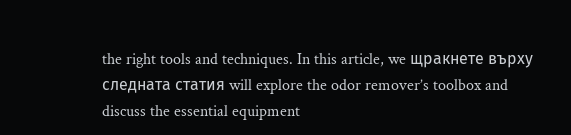the right tools and techniques. In this article, we щракнете върху следната статия will explore the odor remover’s toolbox and discuss the essential equipment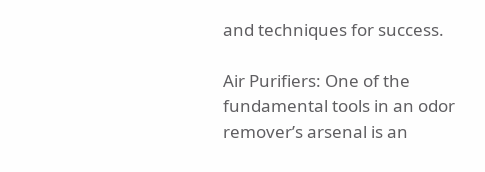and techniques for success.

Air Purifiers: One of the fundamental tools in an odor remover’s arsenal is an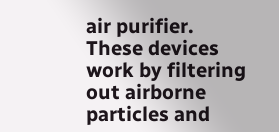air purifier. These devices work by filtering out airborne particles and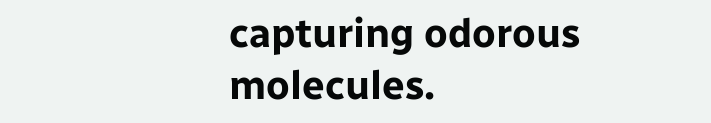capturing odorous molecules.